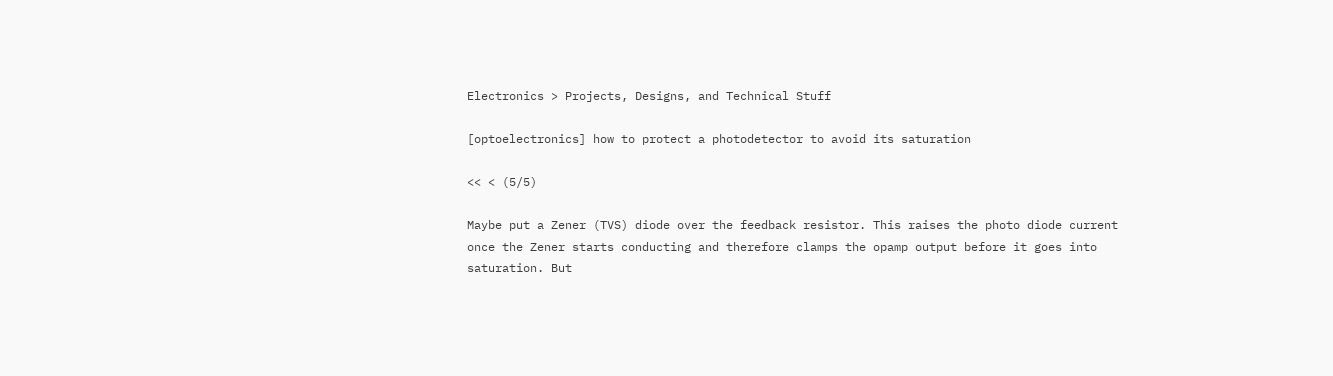Electronics > Projects, Designs, and Technical Stuff

[optoelectronics] how to protect a photodetector to avoid its saturation

<< < (5/5)

Maybe put a Zener (TVS) diode over the feedback resistor. This raises the photo diode current once the Zener starts conducting and therefore clamps the opamp output before it goes into saturation. But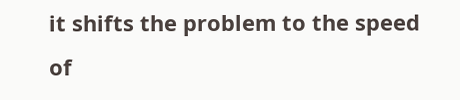it shifts the problem to the speed of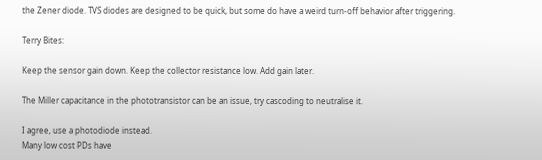the Zener diode. TVS diodes are designed to be quick, but some do have a weird turn-off behavior after triggering.

Terry Bites:

Keep the sensor gain down. Keep the collector resistance low. Add gain later.

The Miller capacitance in the phototransistor can be an issue, try cascoding to neutralise it.

I agree, use a photodiode instead.
Many low cost PDs have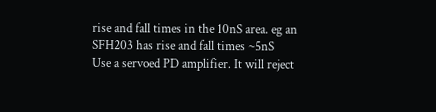rise and fall times in the 10nS area. eg an SFH203 has rise and fall times ~5nS
Use a servoed PD amplifier. It will reject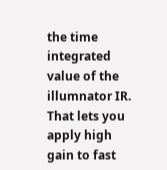the time integrated value of the illumnator IR.
That lets you apply high gain to fast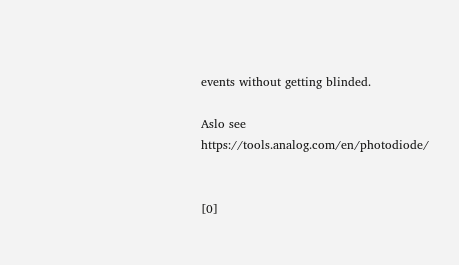events without getting blinded.

Aslo see https://tools.analog.com/en/photodiode/


[0]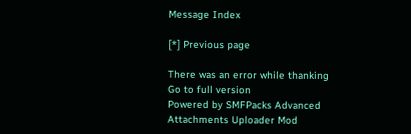Message Index

[*] Previous page

There was an error while thanking
Go to full version
Powered by SMFPacks Advanced Attachments Uploader Mod